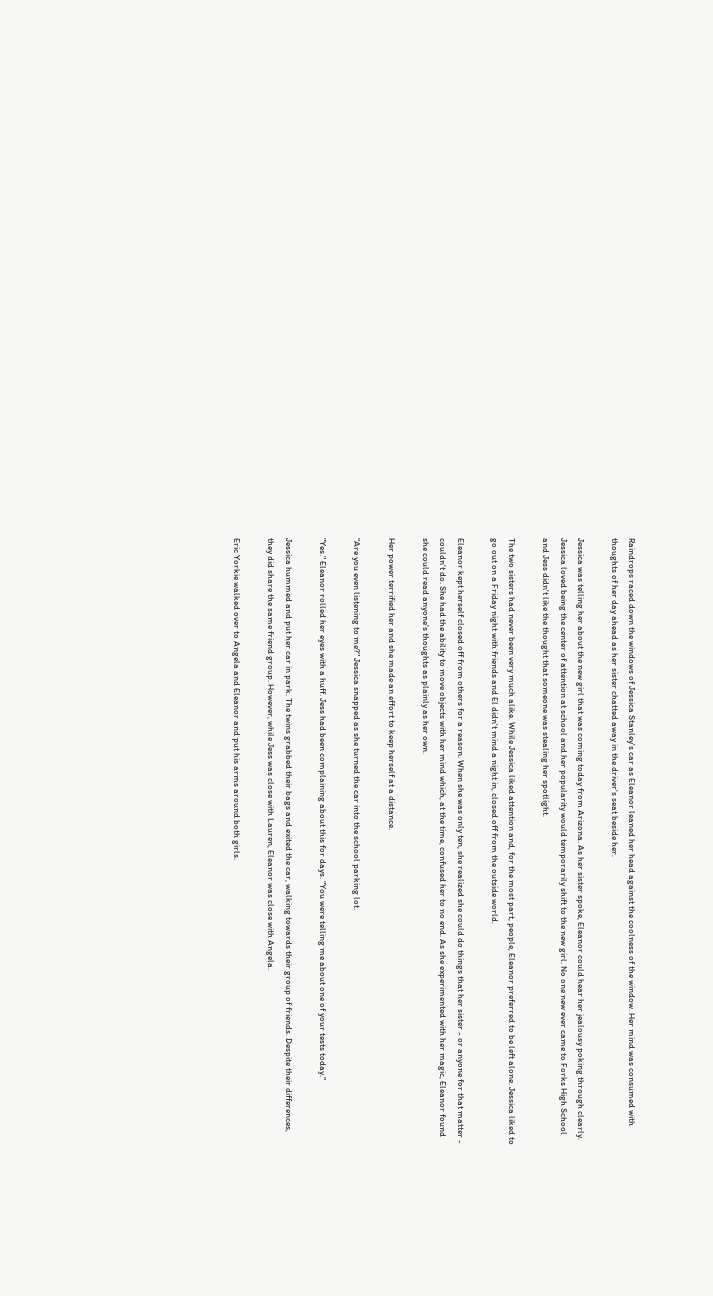Raindrops raced down the windows of Jessica Stanley's car as Eleanor leaned her head against the coolness of the window. Her mind was consumed with thoughts of her day ahead as her sister chatted away in the driver's seat beside her.

Jessica was telling her about the new girl that was coming today from Arizona. As her sister spoke, Eleanor could hear her jealousy poking through clearly. Jessica loved being the center of attention at school and her popularity would temporarily shift to the new girl. No one new ever came to Forks High School and Jess didn't like the thought that someone was stealing her spotlight.

The two sisters had never been very much alike. While Jessica liked attention and, for the most part, people, Eleanor preferred to be left alone. Jessica liked to go out on a Friday night with friends and El didn't mind a night in, closed off from the outside world.

Eleanor kept herself closed off from others for a reason. When she was only ten, she realized she could do things that her sister - or anyone for that matter - couldn't do. She had the ability to move objects with her mind which, at the time, confused her to no end. As she experimented with her magic, Eleanor found she could read anyone's thoughts as plainly as her own.

Her power terrified her and she made an effort to keep herself at a distance.

"Are you even listening to me?" Jessica snapped as she turned the car into the school parking lot.

"Yes." Eleanor rolled her eyes with a huff. Jess had been complaining about this for days. "You were telling me about one of your tests today."

Jessica hummed and put her car in park. The twins grabbed their bags and exited the car, walking towards their group of friends. Despite their differences, they did share the same friend group. However, while Jess was close with Lauren, Eleanor was close with Angela.

Eric Yorkie walked over to Angela and Eleanor and put his arms around both girls.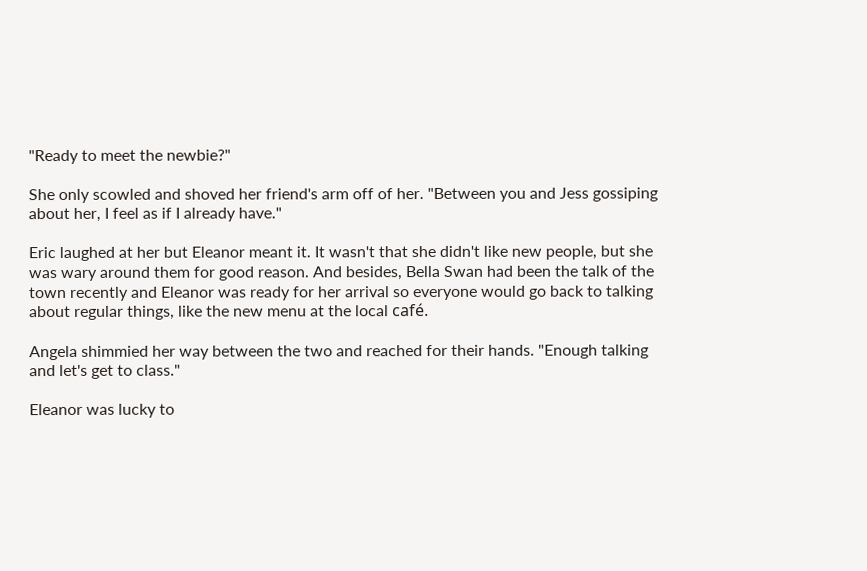"Ready to meet the newbie?"

She only scowled and shoved her friend's arm off of her. "Between you and Jess gossiping about her, I feel as if I already have."

Eric laughed at her but Eleanor meant it. It wasn't that she didn't like new people, but she was wary around them for good reason. And besides, Bella Swan had been the talk of the town recently and Eleanor was ready for her arrival so everyone would go back to talking about regular things, like the new menu at the local café.

Angela shimmied her way between the two and reached for their hands. "Enough talking and let's get to class."

Eleanor was lucky to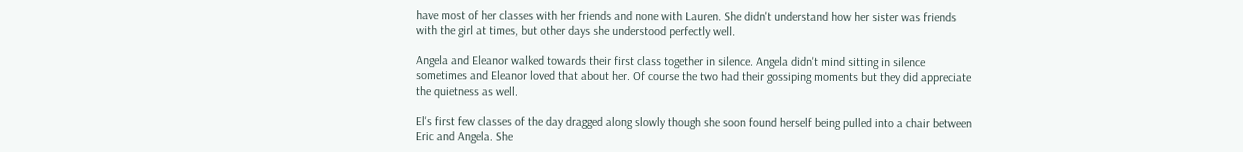have most of her classes with her friends and none with Lauren. She didn't understand how her sister was friends with the girl at times, but other days she understood perfectly well.

Angela and Eleanor walked towards their first class together in silence. Angela didn't mind sitting in silence sometimes and Eleanor loved that about her. Of course the two had their gossiping moments but they did appreciate the quietness as well.

El's first few classes of the day dragged along slowly though she soon found herself being pulled into a chair between Eric and Angela. She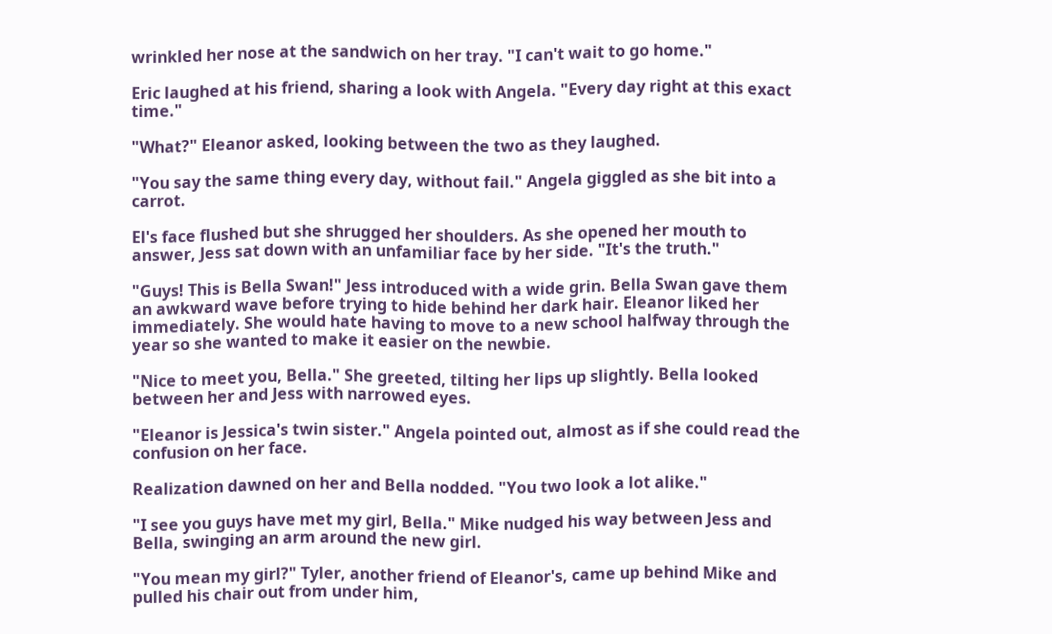wrinkled her nose at the sandwich on her tray. "I can't wait to go home."

Eric laughed at his friend, sharing a look with Angela. "Every day right at this exact time."

"What?" Eleanor asked, looking between the two as they laughed.

"You say the same thing every day, without fail." Angela giggled as she bit into a carrot.

El's face flushed but she shrugged her shoulders. As she opened her mouth to answer, Jess sat down with an unfamiliar face by her side. "It's the truth."

"Guys! This is Bella Swan!" Jess introduced with a wide grin. Bella Swan gave them an awkward wave before trying to hide behind her dark hair. Eleanor liked her immediately. She would hate having to move to a new school halfway through the year so she wanted to make it easier on the newbie.

"Nice to meet you, Bella." She greeted, tilting her lips up slightly. Bella looked between her and Jess with narrowed eyes.

"Eleanor is Jessica's twin sister." Angela pointed out, almost as if she could read the confusion on her face.

Realization dawned on her and Bella nodded. "You two look a lot alike."

"I see you guys have met my girl, Bella." Mike nudged his way between Jess and Bella, swinging an arm around the new girl.

"You mean my girl?" Tyler, another friend of Eleanor's, came up behind Mike and pulled his chair out from under him,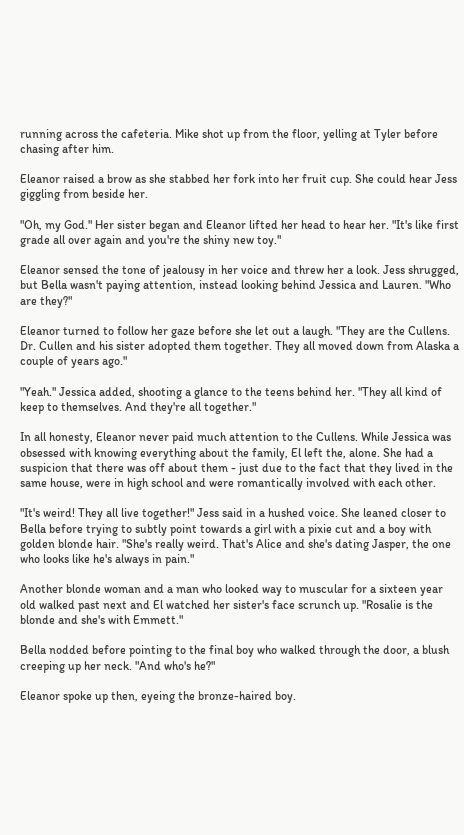running across the cafeteria. Mike shot up from the floor, yelling at Tyler before chasing after him.

Eleanor raised a brow as she stabbed her fork into her fruit cup. She could hear Jess giggling from beside her.

"Oh, my God." Her sister began and Eleanor lifted her head to hear her. "It's like first grade all over again and you're the shiny new toy."

Eleanor sensed the tone of jealousy in her voice and threw her a look. Jess shrugged, but Bella wasn't paying attention, instead looking behind Jessica and Lauren. "Who are they?"

Eleanor turned to follow her gaze before she let out a laugh. "They are the Cullens. Dr. Cullen and his sister adopted them together. They all moved down from Alaska a couple of years ago."

"Yeah." Jessica added, shooting a glance to the teens behind her. "They all kind of keep to themselves. And they're all together."

In all honesty, Eleanor never paid much attention to the Cullens. While Jessica was obsessed with knowing everything about the family, El left the, alone. She had a suspicion that there was off about them - just due to the fact that they lived in the same house, were in high school and were romantically involved with each other.

"It's weird! They all live together!" Jess said in a hushed voice. She leaned closer to Bella before trying to subtly point towards a girl with a pixie cut and a boy with golden blonde hair. "She's really weird. That's Alice and she's dating Jasper, the one who looks like he's always in pain."

Another blonde woman and a man who looked way to muscular for a sixteen year old walked past next and El watched her sister's face scrunch up. "Rosalie is the blonde and she's with Emmett."

Bella nodded before pointing to the final boy who walked through the door, a blush creeping up her neck. "And who's he?"

Eleanor spoke up then, eyeing the bronze-haired boy.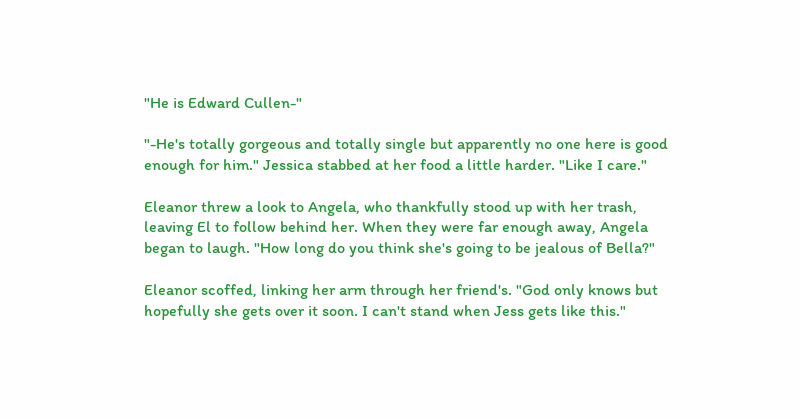"He is Edward Cullen-"

"-He's totally gorgeous and totally single but apparently no one here is good enough for him." Jessica stabbed at her food a little harder. "Like I care."

Eleanor threw a look to Angela, who thankfully stood up with her trash, leaving El to follow behind her. When they were far enough away, Angela began to laugh. "How long do you think she's going to be jealous of Bella?"

Eleanor scoffed, linking her arm through her friend's. "God only knows but hopefully she gets over it soon. I can't stand when Jess gets like this."